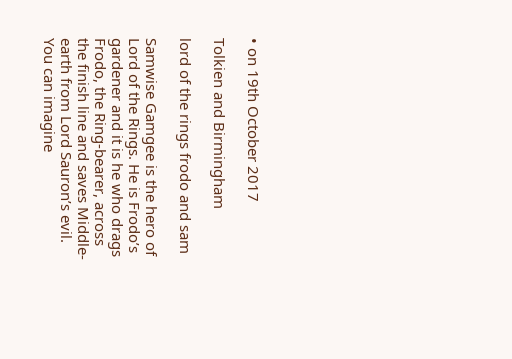• on 19th October 2017

Tolkien and Birmingham

lord of the rings frodo and sam

Samwise Gamgee is the hero of Lord of the Rings. He is Frodo’s gardener and it is he who drags Frodo, the Ring-bearer, across the finish line and saves Middle-earth from Lord Sauron’s evil. You can imagine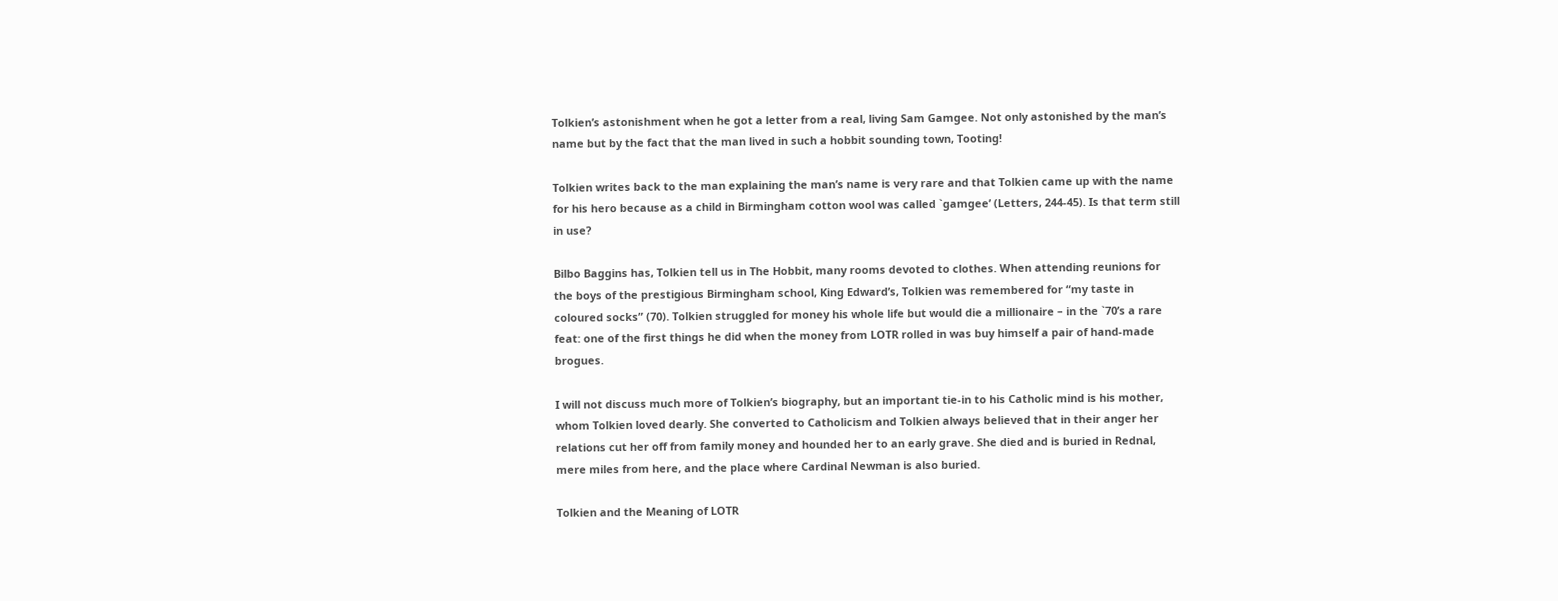Tolkien’s astonishment when he got a letter from a real, living Sam Gamgee. Not only astonished by the man’s name but by the fact that the man lived in such a hobbit sounding town, Tooting!

Tolkien writes back to the man explaining the man’s name is very rare and that Tolkien came up with the name for his hero because as a child in Birmingham cotton wool was called `gamgee’ (Letters, 244-45). Is that term still in use?

Bilbo Baggins has, Tolkien tell us in The Hobbit, many rooms devoted to clothes. When attending reunions for the boys of the prestigious Birmingham school, King Edward’s, Tolkien was remembered for “my taste in coloured socks” (70). Tolkien struggled for money his whole life but would die a millionaire – in the `70’s a rare feat: one of the first things he did when the money from LOTR rolled in was buy himself a pair of hand-made brogues.

I will not discuss much more of Tolkien’s biography, but an important tie-in to his Catholic mind is his mother, whom Tolkien loved dearly. She converted to Catholicism and Tolkien always believed that in their anger her relations cut her off from family money and hounded her to an early grave. She died and is buried in Rednal, mere miles from here, and the place where Cardinal Newman is also buried.

Tolkien and the Meaning of LOTR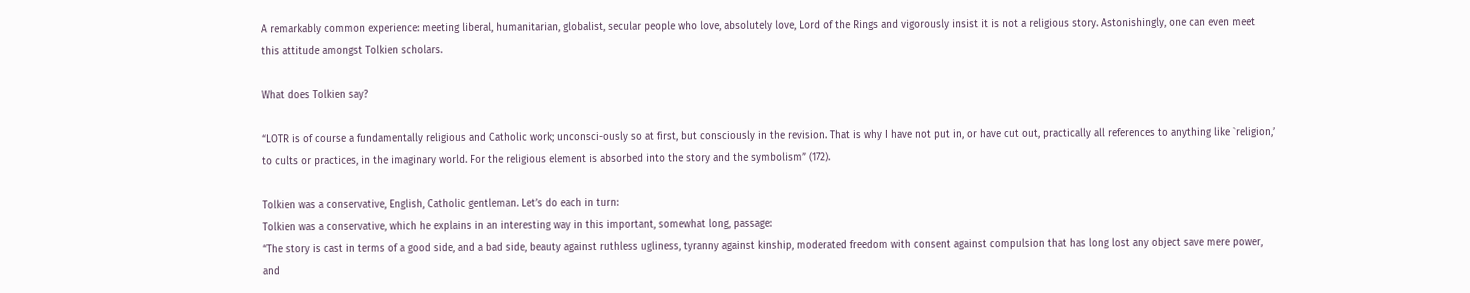A remarkably common experience: meeting liberal, humanitarian, globalist, secular people who love, absolutely love, Lord of the Rings and vigorously insist it is not a religious story. Astonishingly, one can even meet this attitude amongst Tolkien scholars.

What does Tolkien say?

“LOTR is of course a fundamentally religious and Catholic work; unconsci-ously so at first, but consciously in the revision. That is why I have not put in, or have cut out, practically all references to anything like `religion,’ to cults or practices, in the imaginary world. For the religious element is absorbed into the story and the symbolism” (172).

Tolkien was a conservative, English, Catholic gentleman. Let’s do each in turn:
Tolkien was a conservative, which he explains in an interesting way in this important, somewhat long, passage:
“The story is cast in terms of a good side, and a bad side, beauty against ruthless ugliness, tyranny against kinship, moderated freedom with consent against compulsion that has long lost any object save mere power, and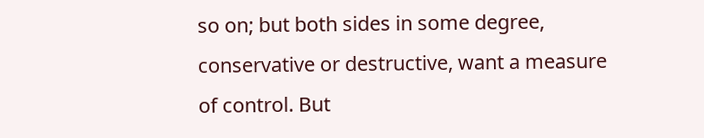so on; but both sides in some degree, conservative or destructive, want a measure of control. But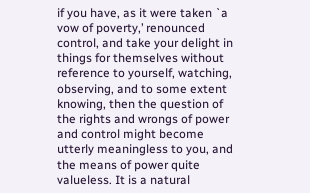if you have, as it were taken `a vow of poverty,’ renounced control, and take your delight in things for themselves without reference to yourself, watching, observing, and to some extent knowing, then the question of the rights and wrongs of power and control might become utterly meaningless to you, and the means of power quite valueless. It is a natural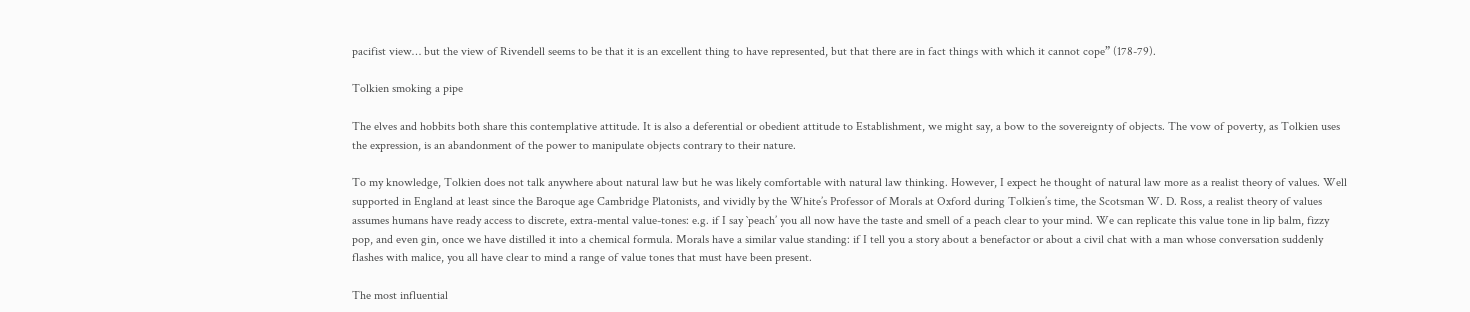pacifist view… but the view of Rivendell seems to be that it is an excellent thing to have represented, but that there are in fact things with which it cannot cope” (178-79).

Tolkien smoking a pipe

The elves and hobbits both share this contemplative attitude. It is also a deferential or obedient attitude to Establishment, we might say, a bow to the sovereignty of objects. The vow of poverty, as Tolkien uses the expression, is an abandonment of the power to manipulate objects contrary to their nature.

To my knowledge, Tolkien does not talk anywhere about natural law but he was likely comfortable with natural law thinking. However, I expect he thought of natural law more as a realist theory of values. Well supported in England at least since the Baroque age Cambridge Platonists, and vividly by the White’s Professor of Morals at Oxford during Tolkien’s time, the Scotsman W. D. Ross, a realist theory of values assumes humans have ready access to discrete, extra-mental value-tones: e.g. if I say `peach’ you all now have the taste and smell of a peach clear to your mind. We can replicate this value tone in lip balm, fizzy pop, and even gin, once we have distilled it into a chemical formula. Morals have a similar value standing: if I tell you a story about a benefactor or about a civil chat with a man whose conversation suddenly flashes with malice, you all have clear to mind a range of value tones that must have been present.

The most influential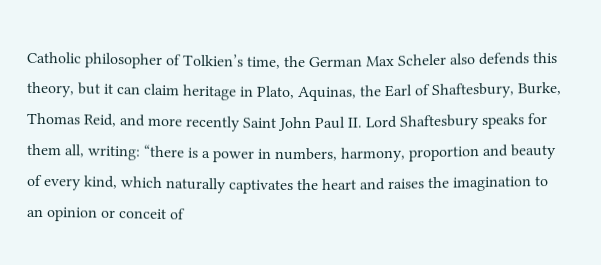Catholic philosopher of Tolkien’s time, the German Max Scheler also defends this theory, but it can claim heritage in Plato, Aquinas, the Earl of Shaftesbury, Burke, Thomas Reid, and more recently Saint John Paul II. Lord Shaftesbury speaks for them all, writing: “there is a power in numbers, harmony, proportion and beauty of every kind, which naturally captivates the heart and raises the imagination to an opinion or conceit of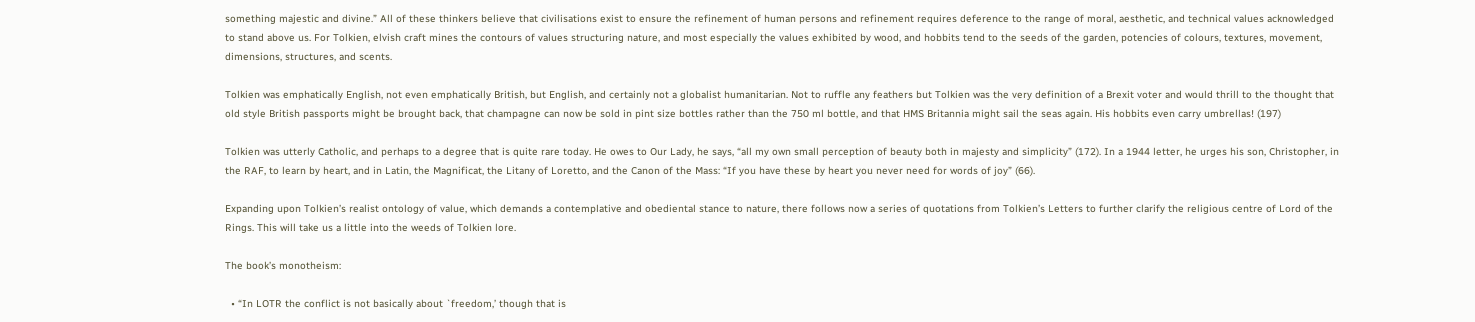something majestic and divine.” All of these thinkers believe that civilisations exist to ensure the refinement of human persons and refinement requires deference to the range of moral, aesthetic, and technical values acknowledged to stand above us. For Tolkien, elvish craft mines the contours of values structuring nature, and most especially the values exhibited by wood, and hobbits tend to the seeds of the garden, potencies of colours, textures, movement, dimensions, structures, and scents.

Tolkien was emphatically English, not even emphatically British, but English, and certainly not a globalist humanitarian. Not to ruffle any feathers but Tolkien was the very definition of a Brexit voter and would thrill to the thought that old style British passports might be brought back, that champagne can now be sold in pint size bottles rather than the 750 ml bottle, and that HMS Britannia might sail the seas again. His hobbits even carry umbrellas! (197)

Tolkien was utterly Catholic, and perhaps to a degree that is quite rare today. He owes to Our Lady, he says, “all my own small perception of beauty both in majesty and simplicity” (172). In a 1944 letter, he urges his son, Christopher, in the RAF, to learn by heart, and in Latin, the Magnificat, the Litany of Loretto, and the Canon of the Mass: “If you have these by heart you never need for words of joy” (66).

Expanding upon Tolkien’s realist ontology of value, which demands a contemplative and obediental stance to nature, there follows now a series of quotations from Tolkien’s Letters to further clarify the religious centre of Lord of the Rings. This will take us a little into the weeds of Tolkien lore.

The book’s monotheism:

  • “In LOTR the conflict is not basically about `freedom,’ though that is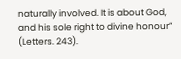naturally involved. It is about God, and his sole right to divine honour” (Letters. 243).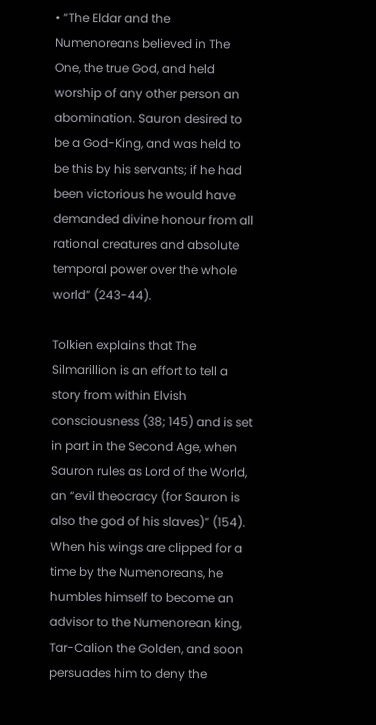• “The Eldar and the Numenoreans believed in The One, the true God, and held worship of any other person an abomination. Sauron desired to be a God-King, and was held to be this by his servants; if he had been victorious he would have demanded divine honour from all rational creatures and absolute temporal power over the whole world” (243-44).

Tolkien explains that The Silmarillion is an effort to tell a story from within Elvish consciousness (38; 145) and is set in part in the Second Age, when Sauron rules as Lord of the World, an “evil theocracy (for Sauron is also the god of his slaves)” (154). When his wings are clipped for a time by the Numenoreans, he humbles himself to become an advisor to the Numenorean king, Tar-Calion the Golden, and soon persuades him to deny the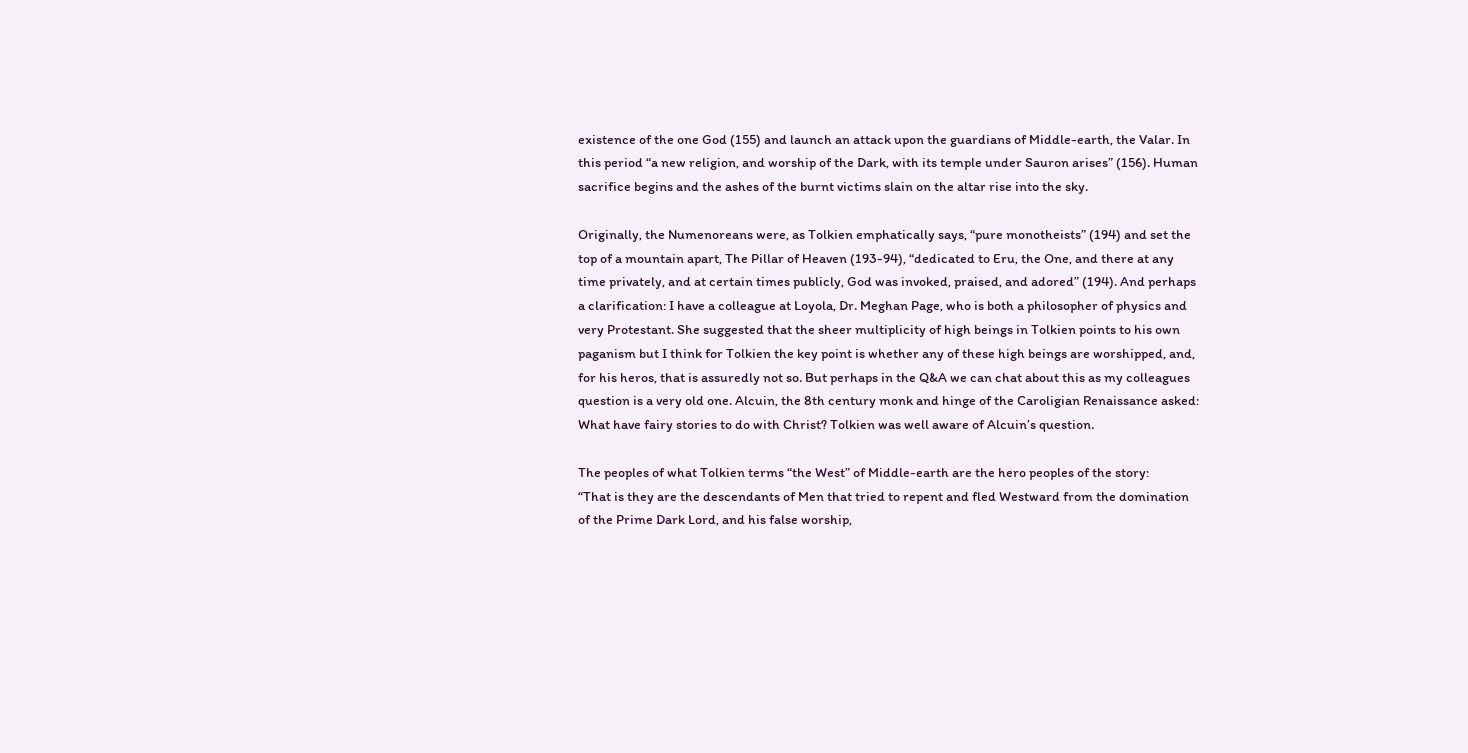existence of the one God (155) and launch an attack upon the guardians of Middle-earth, the Valar. In this period “a new religion, and worship of the Dark, with its temple under Sauron arises” (156). Human sacrifice begins and the ashes of the burnt victims slain on the altar rise into the sky.

Originally, the Numenoreans were, as Tolkien emphatically says, “pure monotheists” (194) and set the top of a mountain apart, The Pillar of Heaven (193-94), “dedicated to Eru, the One, and there at any time privately, and at certain times publicly, God was invoked, praised, and adored” (194). And perhaps a clarification: I have a colleague at Loyola, Dr. Meghan Page, who is both a philosopher of physics and very Protestant. She suggested that the sheer multiplicity of high beings in Tolkien points to his own paganism but I think for Tolkien the key point is whether any of these high beings are worshipped, and, for his heros, that is assuredly not so. But perhaps in the Q&A we can chat about this as my colleagues question is a very old one. Alcuin, the 8th century monk and hinge of the Caroligian Renaissance asked: What have fairy stories to do with Christ? Tolkien was well aware of Alcuin’s question.

The peoples of what Tolkien terms “the West” of Middle-earth are the hero peoples of the story:
“That is they are the descendants of Men that tried to repent and fled Westward from the domination of the Prime Dark Lord, and his false worship,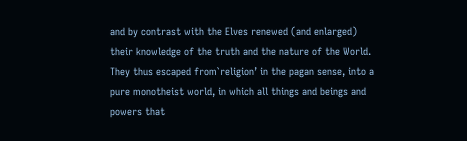and by contrast with the Elves renewed (and enlarged) their knowledge of the truth and the nature of the World. They thus escaped from`religion’ in the pagan sense, into a pure monotheist world, in which all things and beings and powers that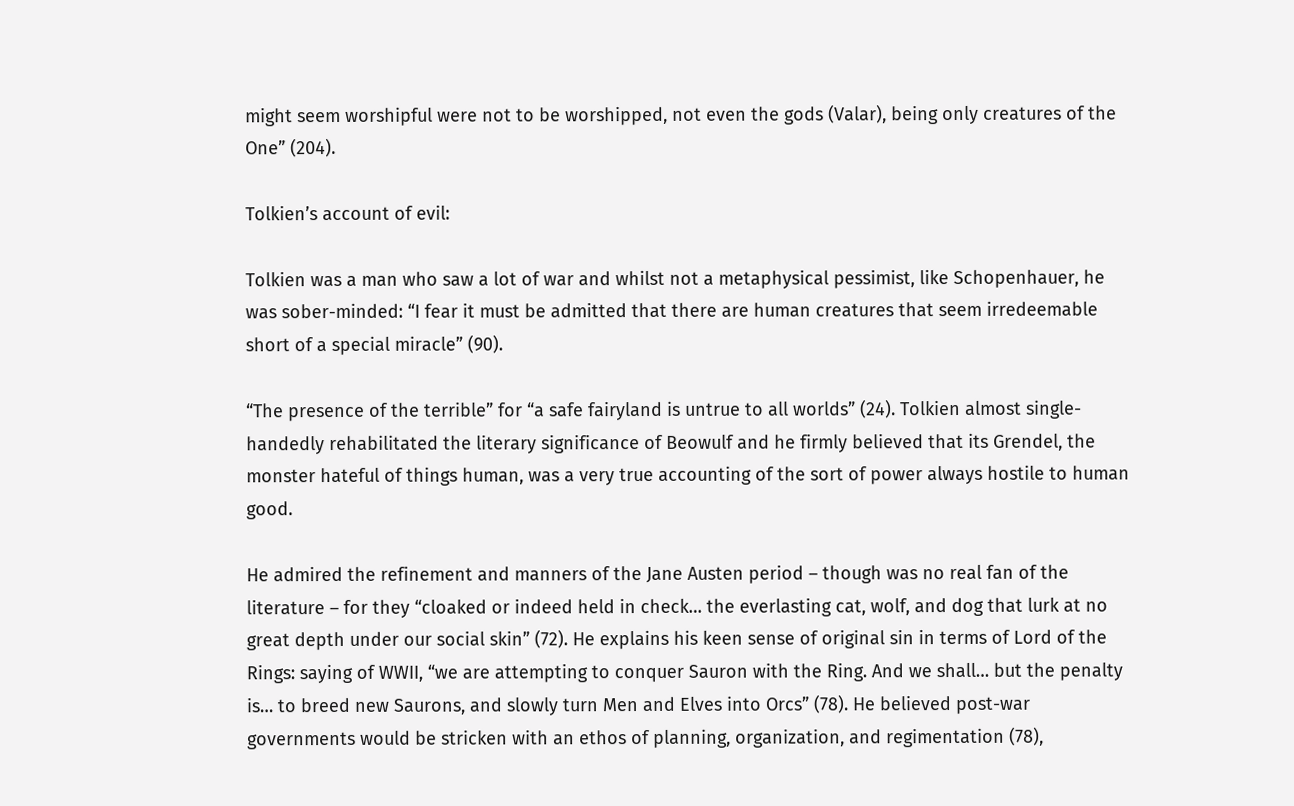might seem worshipful were not to be worshipped, not even the gods (Valar), being only creatures of the One” (204).

Tolkien’s account of evil:

Tolkien was a man who saw a lot of war and whilst not a metaphysical pessimist, like Schopenhauer, he was sober-minded: “I fear it must be admitted that there are human creatures that seem irredeemable short of a special miracle” (90).

“The presence of the terrible” for “a safe fairyland is untrue to all worlds” (24). Tolkien almost single-handedly rehabilitated the literary significance of Beowulf and he firmly believed that its Grendel, the monster hateful of things human, was a very true accounting of the sort of power always hostile to human good.

He admired the refinement and manners of the Jane Austen period – though was no real fan of the literature – for they “cloaked or indeed held in check… the everlasting cat, wolf, and dog that lurk at no great depth under our social skin” (72). He explains his keen sense of original sin in terms of Lord of the Rings: saying of WWII, “we are attempting to conquer Sauron with the Ring. And we shall… but the penalty is… to breed new Saurons, and slowly turn Men and Elves into Orcs” (78). He believed post-war governments would be stricken with an ethos of planning, organization, and regimentation (78),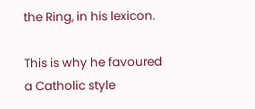the Ring, in his lexicon.

This is why he favoured a Catholic style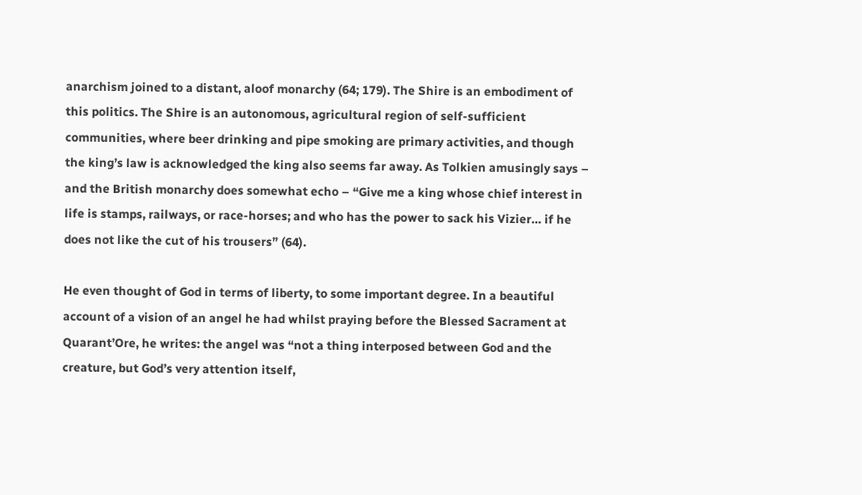anarchism joined to a distant, aloof monarchy (64; 179). The Shire is an embodiment of this politics. The Shire is an autonomous, agricultural region of self-sufficient communities, where beer drinking and pipe smoking are primary activities, and though the king’s law is acknowledged the king also seems far away. As Tolkien amusingly says – and the British monarchy does somewhat echo – “Give me a king whose chief interest in life is stamps, railways, or race-horses; and who has the power to sack his Vizier… if he does not like the cut of his trousers” (64).

He even thought of God in terms of liberty, to some important degree. In a beautiful account of a vision of an angel he had whilst praying before the Blessed Sacrament at Quarant’Ore, he writes: the angel was “not a thing interposed between God and the creature, but God’s very attention itself,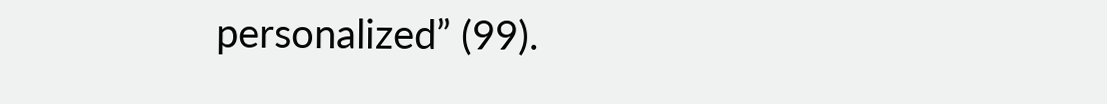personalized” (99).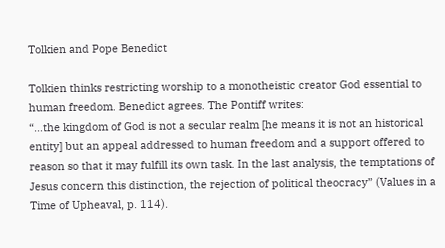Tolkien and Pope Benedict

Tolkien thinks restricting worship to a monotheistic creator God essential to human freedom. Benedict agrees. The Pontiff writes:
“…the kingdom of God is not a secular realm [he means it is not an historical entity] but an appeal addressed to human freedom and a support offered to reason so that it may fulfill its own task. In the last analysis, the temptations of Jesus concern this distinction, the rejection of political theocracy” (Values in a Time of Upheaval, p. 114).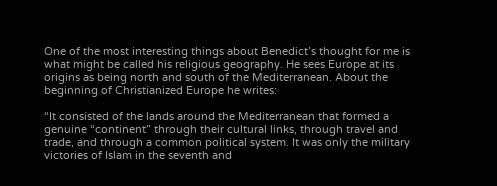One of the most interesting things about Benedict’s thought for me is what might be called his religious geography. He sees Europe at its origins as being north and south of the Mediterranean. About the beginning of Christianized Europe he writes:

“It consisted of the lands around the Mediterranean that formed a genuine “continent” through their cultural links, through travel and trade, and through a common political system. It was only the military victories of Islam in the seventh and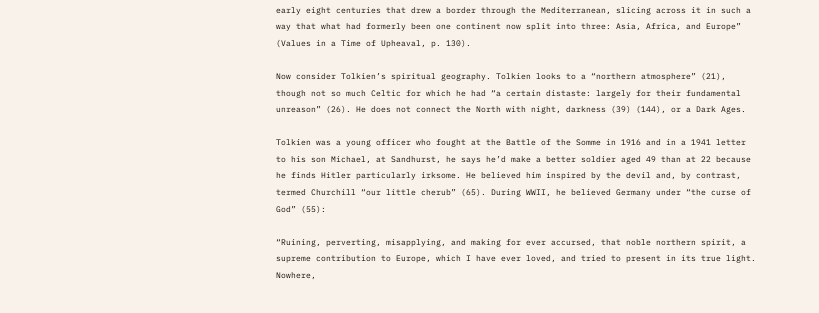early eight centuries that drew a border through the Mediterranean, slicing across it in such a way that what had formerly been one continent now split into three: Asia, Africa, and Europe” (Values in a Time of Upheaval, p. 130).

Now consider Tolkien’s spiritual geography. Tolkien looks to a “northern atmosphere” (21), though not so much Celtic for which he had “a certain distaste: largely for their fundamental unreason” (26). He does not connect the North with night, darkness (39) (144), or a Dark Ages.

Tolkien was a young officer who fought at the Battle of the Somme in 1916 and in a 1941 letter to his son Michael, at Sandhurst, he says he’d make a better soldier aged 49 than at 22 because he finds Hitler particularly irksome. He believed him inspired by the devil and, by contrast, termed Churchill “our little cherub” (65). During WWII, he believed Germany under “the curse of God” (55):

“Ruining, perverting, misapplying, and making for ever accursed, that noble northern spirit, a supreme contribution to Europe, which I have ever loved, and tried to present in its true light. Nowhere,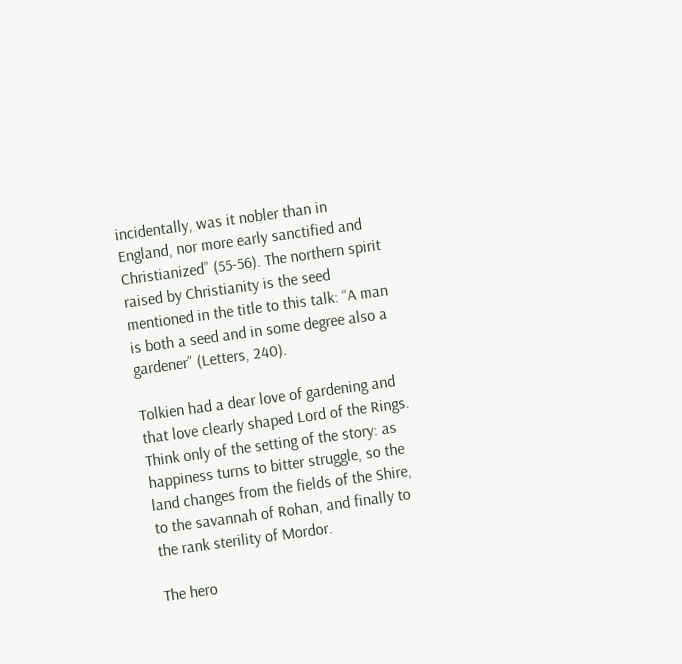incidentally, was it nobler than in England, nor more early sanctified and Christianized” (55-56). The northern spirit raised by Christianity is the seed mentioned in the title to this talk: “A man is both a seed and in some degree also a gardener” (Letters, 240).

Tolkien had a dear love of gardening and that love clearly shaped Lord of the Rings. Think only of the setting of the story: as happiness turns to bitter struggle, so the land changes from the fields of the Shire, to the savannah of Rohan, and finally to the rank sterility of Mordor.

The hero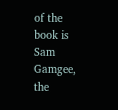of the book is Sam Gamgee, the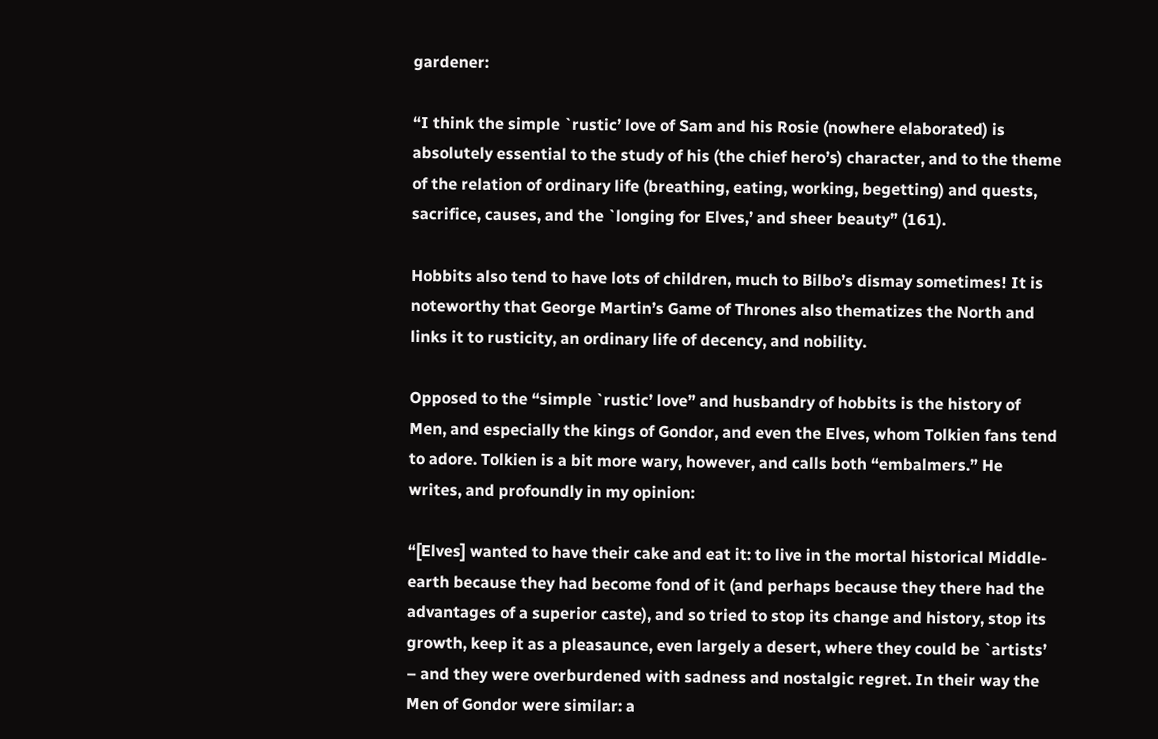gardener:

“I think the simple `rustic’ love of Sam and his Rosie (nowhere elaborated) is absolutely essential to the study of his (the chief hero’s) character, and to the theme of the relation of ordinary life (breathing, eating, working, begetting) and quests, sacrifice, causes, and the `longing for Elves,’ and sheer beauty” (161).

Hobbits also tend to have lots of children, much to Bilbo’s dismay sometimes! It is noteworthy that George Martin’s Game of Thrones also thematizes the North and links it to rusticity, an ordinary life of decency, and nobility.

Opposed to the “simple `rustic’ love” and husbandry of hobbits is the history of Men, and especially the kings of Gondor, and even the Elves, whom Tolkien fans tend to adore. Tolkien is a bit more wary, however, and calls both “embalmers.” He writes, and profoundly in my opinion:

“[Elves] wanted to have their cake and eat it: to live in the mortal historical Middle-earth because they had become fond of it (and perhaps because they there had the advantages of a superior caste), and so tried to stop its change and history, stop its growth, keep it as a pleasaunce, even largely a desert, where they could be `artists’ – and they were overburdened with sadness and nostalgic regret. In their way the Men of Gondor were similar: a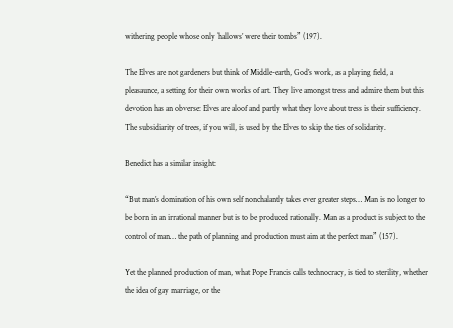withering people whose only `hallows’ were their tombs” (197).

The Elves are not gardeners but think of Middle-earth, God’s work, as a playing field, a pleasaunce, a setting for their own works of art. They live amongst tress and admire them but this devotion has an obverse: Elves are aloof and partly what they love about tress is their sufficiency. The subsidiarity of trees, if you will, is used by the Elves to skip the ties of solidarity.

Benedict has a similar insight:

“But man’s domination of his own self nonchalantly takes ever greater steps… Man is no longer to be born in an irrational manner but is to be produced rationally. Man as a product is subject to the control of man… the path of planning and production must aim at the perfect man” (157).

Yet the planned production of man, what Pope Francis calls technocracy, is tied to sterility, whether the idea of gay marriage, or the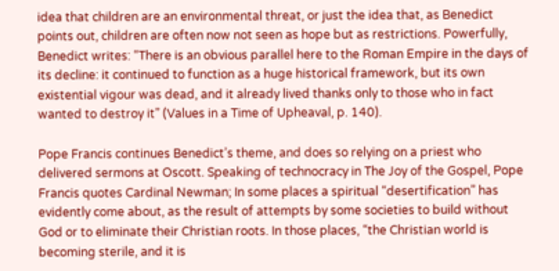idea that children are an environmental threat, or just the idea that, as Benedict points out, children are often now not seen as hope but as restrictions. Powerfully, Benedict writes: “There is an obvious parallel here to the Roman Empire in the days of its decline: it continued to function as a huge historical framework, but its own existential vigour was dead, and it already lived thanks only to those who in fact wanted to destroy it” (Values in a Time of Upheaval, p. 140).

Pope Francis continues Benedict’s theme, and does so relying on a priest who delivered sermons at Oscott. Speaking of technocracy in The Joy of the Gospel, Pope Francis quotes Cardinal Newman; In some places a spiritual “desertification” has evidently come about, as the result of attempts by some societies to build without God or to eliminate their Christian roots. In those places, “the Christian world is becoming sterile, and it is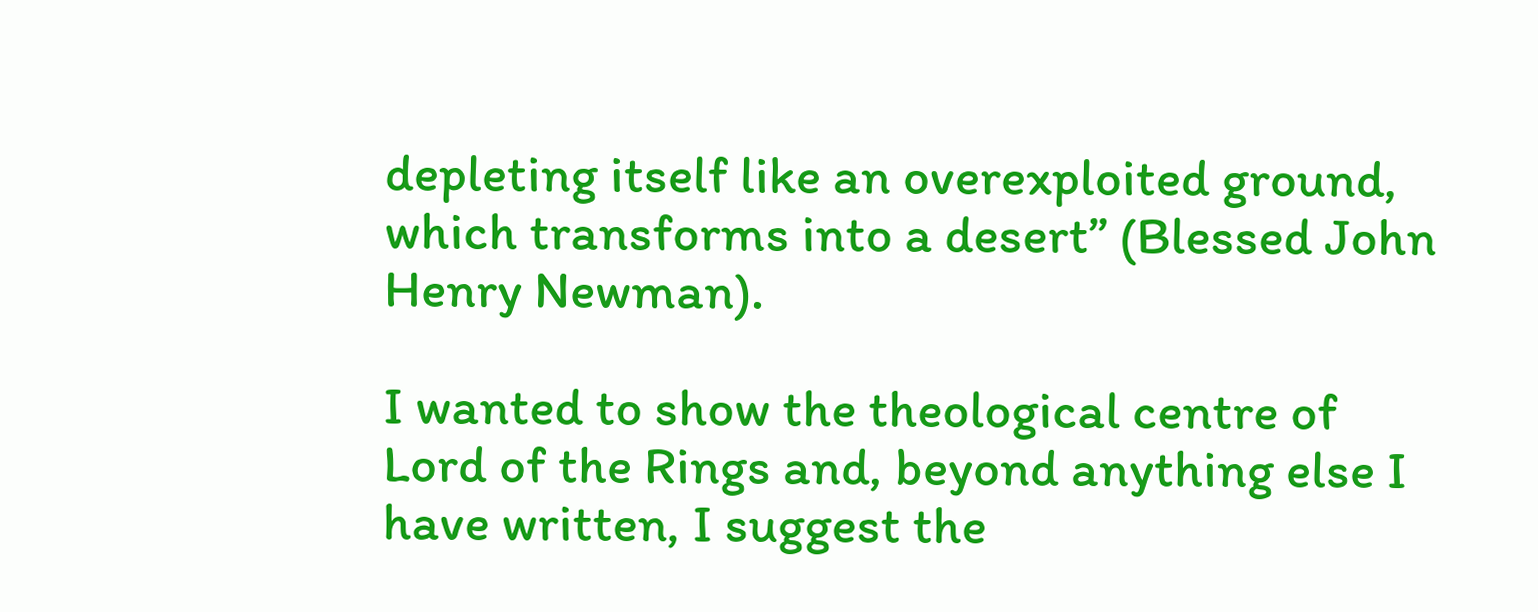depleting itself like an overexploited ground, which transforms into a desert” (Blessed John Henry Newman).

I wanted to show the theological centre of Lord of the Rings and, beyond anything else I have written, I suggest the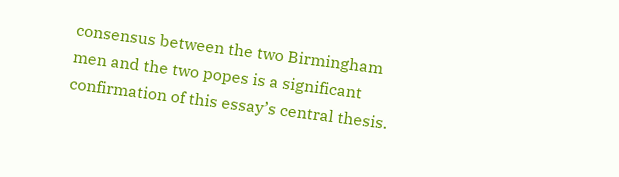consensus between the two Birmingham men and the two popes is a significant confirmation of this essay’s central thesis.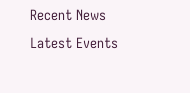Recent News
Latest Events